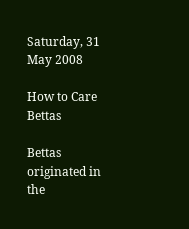Saturday, 31 May 2008

How to Care Bettas

Bettas originated in the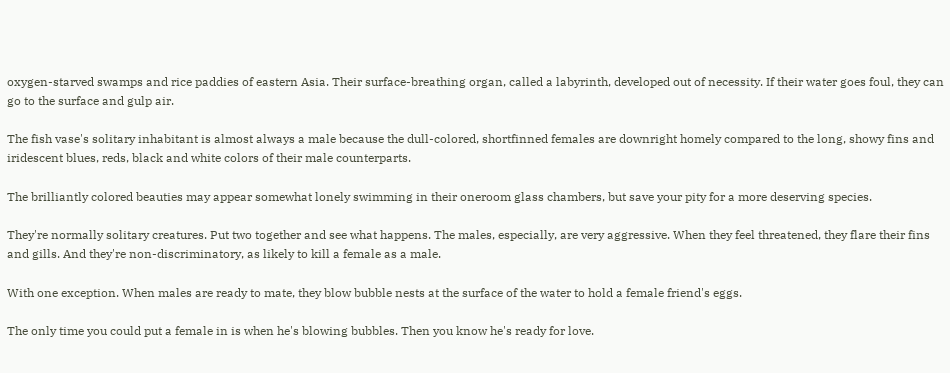oxygen-starved swamps and rice paddies of eastern Asia. Their surface-breathing organ, called a labyrinth, developed out of necessity. If their water goes foul, they can go to the surface and gulp air.

The fish vase's solitary inhabitant is almost always a male because the dull-colored, shortfinned females are downright homely compared to the long, showy fins and iridescent blues, reds, black and white colors of their male counterparts.

The brilliantly colored beauties may appear somewhat lonely swimming in their oneroom glass chambers, but save your pity for a more deserving species.

They're normally solitary creatures. Put two together and see what happens. The males, especially, are very aggressive. When they feel threatened, they flare their fins and gills. And they're non-discriminatory, as likely to kill a female as a male.

With one exception. When males are ready to mate, they blow bubble nests at the surface of the water to hold a female friend's eggs.

The only time you could put a female in is when he's blowing bubbles. Then you know he's ready for love.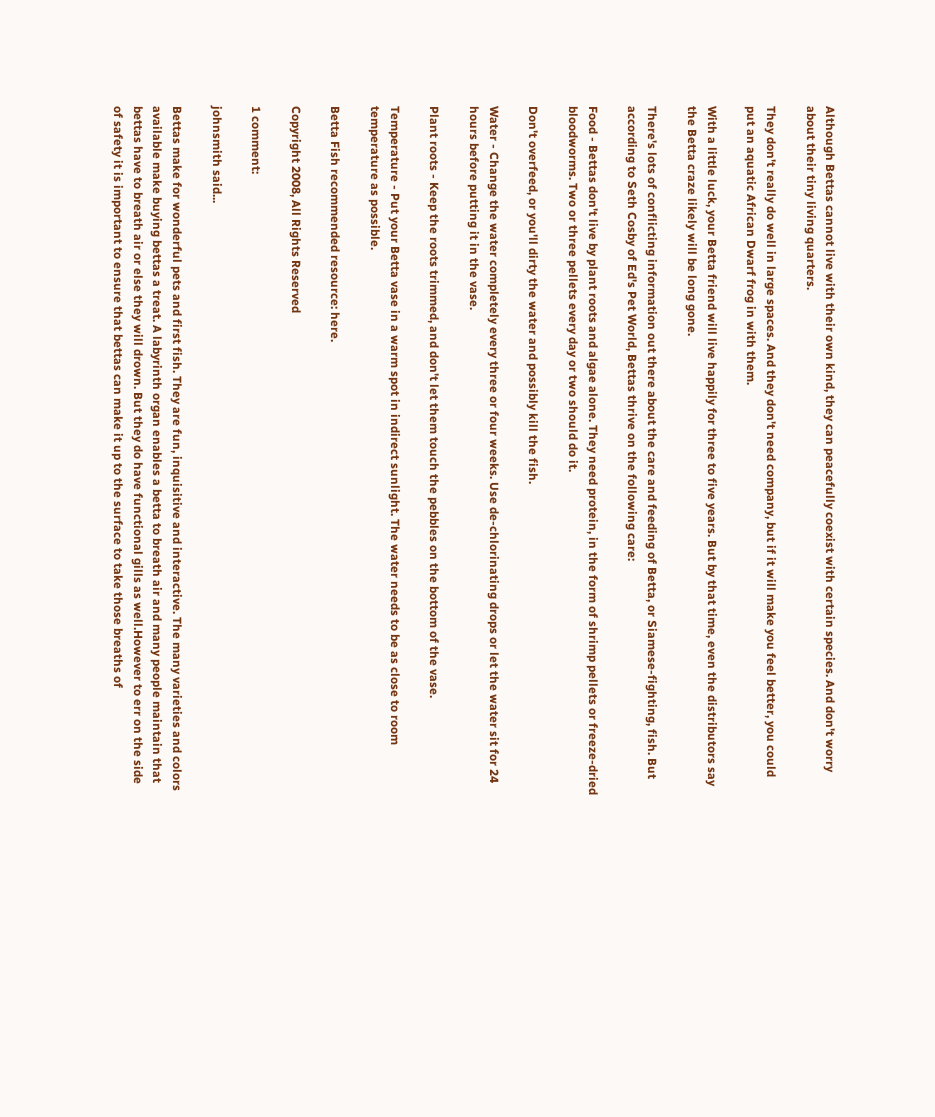Although Bettas cannot live with their own kind, they can peacefully coexist with certain species. And don't worry about their tiny living quarters.

They don't really do well in large spaces. And they don't need company, but if it will make you feel better, you could put an aquatic African Dwarf frog in with them.

With a little luck, your Betta friend will live happily for three to five years. But by that time, even the distributors say the Betta craze likely will be long gone.

There's lots of conflicting information out there about the care and feeding of Betta, or Siamese-fighting, fish. But according to Seth Cosby of Ed's Pet World, Bettas thrive on the following care:

Food - Bettas don't live by plant roots and algae alone. They need protein, in the form of shrimp pellets or freeze-dried bloodworms. Two or three pellets every day or two should do it.

Don't overfeed, or you'll dirty the water and possibly kill the fish.

Water - Change the water completely every three or four weeks. Use de-chlorinating drops or let the water sit for 24 hours before putting it in the vase.

Plant roots - Keep the roots trimmed, and don't let them touch the pebbles on the bottom of the vase.

Temperature - Put your Betta vase in a warm spot in indirect sunlight. The water needs to be as close to room temperature as possible.

Betta Fish recommended resource: here.

Copyright 2008, All Rights Reserved

1 comment:

johnsmith said...

Bettas make for wonderful pets and first fish. They are fun, inquisitive and interactive. The many varieties and colors available make buying bettas a treat. A labyrinth organ enables a betta to breath air and many people maintain that bettas have to breath air or else they will drown. But they do have functional gills as well.However to err on the side of safety it is important to ensure that bettas can make it up to the surface to take those breaths of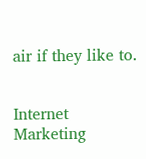air if they like to.


Internet Marketing